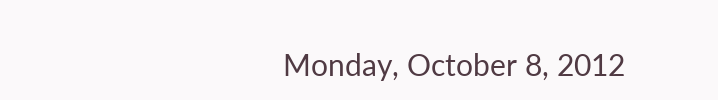Monday, October 8, 2012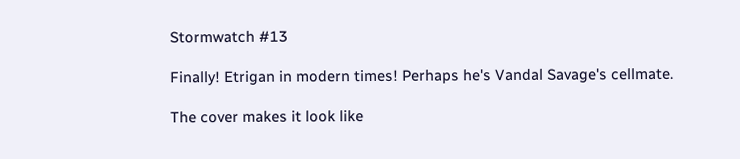Stormwatch #13

Finally! Etrigan in modern times! Perhaps he's Vandal Savage's cellmate.

The cover makes it look like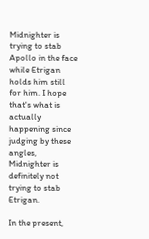Midnighter is trying to stab Apollo in the face while Etrigan holds him still for him. I hope that's what is actually happening since judging by these angles, Midnighter is definitely not trying to stab Etrigan.

In the present,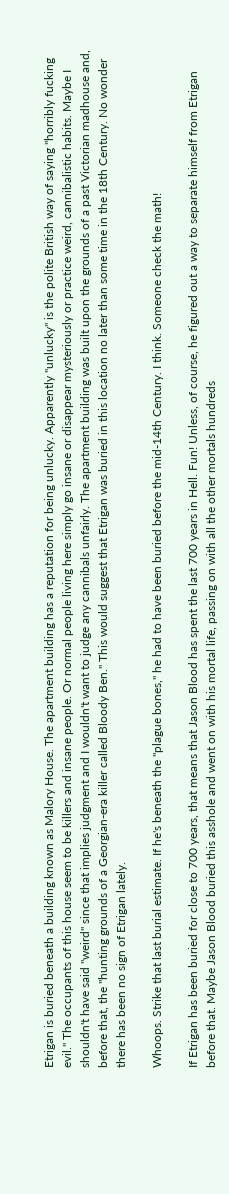Etrigan is buried beneath a building known as Malory House. The apartment building has a reputation for being unlucky. Apparently "unlucky" is the polite British way of saying "horribly fucking evil." The occupants of this house seem to be killers and insane people. Or normal people living here simply go insane or disappear mysteriously or practice weird, cannibalistic habits. Maybe I shouldn't have said "weird" since that implies judgment and I wouldn't want to judge any cannibals unfairly. The apartment building was built upon the grounds of a past Victorian madhouse and, before that, the "hunting grounds of a Georgian-era killer called Bloody Ben." This would suggest that Etrigan was buried in this location no later than some time in the 18th Century. No wonder there has been no sign of Etrigan lately.

Whoops. Strike that last burial estimate. If he's beneath the "plague bones," he had to have been buried before the mid-14th Century. I think. Someone check the math!

If Etrigan has been buried for close to 700 years, that means that Jason Blood has spent the last 700 years in Hell. Fun! Unless, of course, he figured out a way to separate himself from Etrigan before that. Maybe Jason Blood buried this asshole and went on with his mortal life, passing on with all the other mortals hundreds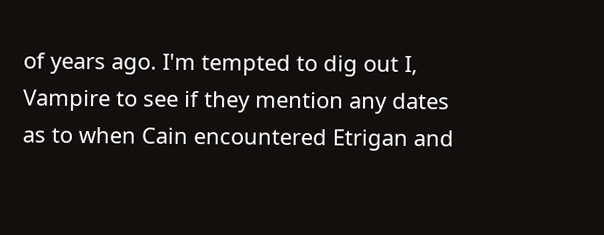of years ago. I'm tempted to dig out I, Vampire to see if they mention any dates as to when Cain encountered Etrigan and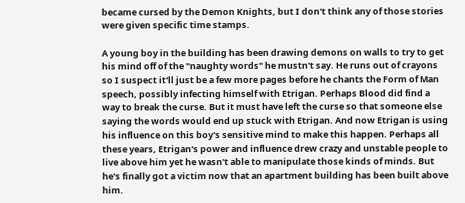became cursed by the Demon Knights, but I don't think any of those stories were given specific time stamps.

A young boy in the building has been drawing demons on walls to try to get his mind off of the "naughty words" he mustn't say. He runs out of crayons so I suspect it'll just be a few more pages before he chants the Form of Man speech, possibly infecting himself with Etrigan. Perhaps Blood did find a way to break the curse. But it must have left the curse so that someone else saying the words would end up stuck with Etrigan. And now Etrigan is using his influence on this boy's sensitive mind to make this happen. Perhaps all these years, Etrigan's power and influence drew crazy and unstable people to live above him yet he wasn't able to manipulate those kinds of minds. But he's finally got a victim now that an apartment building has been built above him.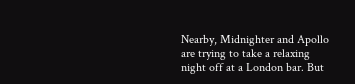Nearby, Midnighter and Apollo are trying to take a relaxing night off at a London bar. But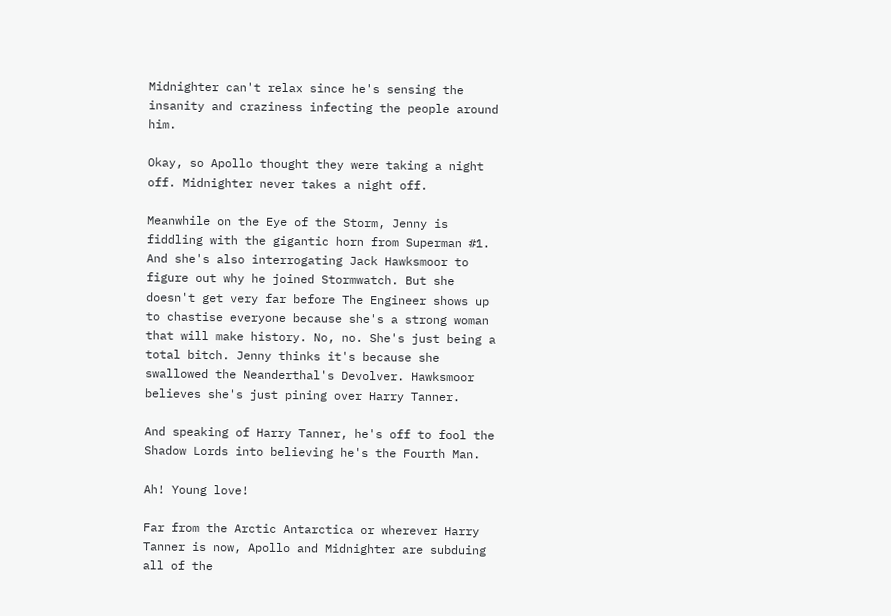Midnighter can't relax since he's sensing the insanity and craziness infecting the people around him.

Okay, so Apollo thought they were taking a night off. Midnighter never takes a night off.

Meanwhile on the Eye of the Storm, Jenny is fiddling with the gigantic horn from Superman #1. And she's also interrogating Jack Hawksmoor to figure out why he joined Stormwatch. But she doesn't get very far before The Engineer shows up to chastise everyone because she's a strong woman that will make history. No, no. She's just being a total bitch. Jenny thinks it's because she swallowed the Neanderthal's Devolver. Hawksmoor believes she's just pining over Harry Tanner.

And speaking of Harry Tanner, he's off to fool the Shadow Lords into believing he's the Fourth Man.

Ah! Young love!

Far from the Arctic Antarctica or wherever Harry Tanner is now, Apollo and Midnighter are subduing all of the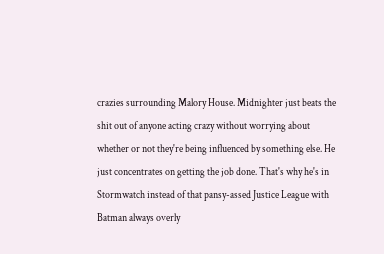crazies surrounding Malory House. Midnighter just beats the shit out of anyone acting crazy without worrying about whether or not they're being influenced by something else. He just concentrates on getting the job done. That's why he's in Stormwatch instead of that pansy-assed Justice League with Batman always overly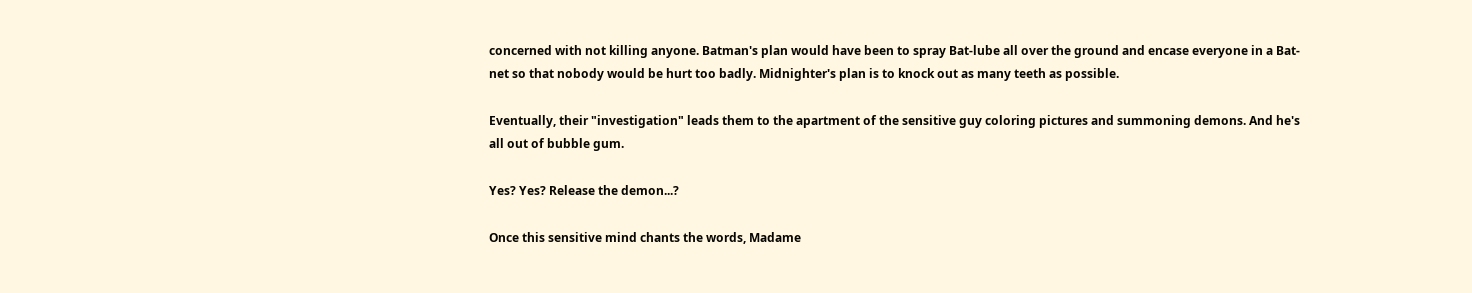concerned with not killing anyone. Batman's plan would have been to spray Bat-lube all over the ground and encase everyone in a Bat-net so that nobody would be hurt too badly. Midnighter's plan is to knock out as many teeth as possible.

Eventually, their "investigation" leads them to the apartment of the sensitive guy coloring pictures and summoning demons. And he's all out of bubble gum.

Yes? Yes? Release the demon...?

Once this sensitive mind chants the words, Madame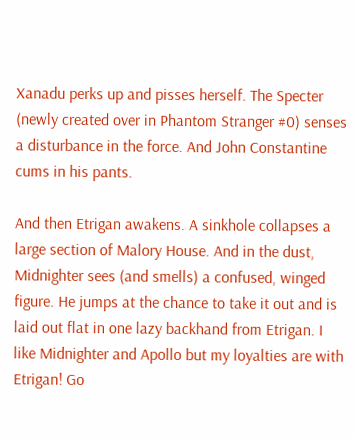Xanadu perks up and pisses herself. The Specter (newly created over in Phantom Stranger #0) senses a disturbance in the force. And John Constantine cums in his pants.

And then Etrigan awakens. A sinkhole collapses a large section of Malory House. And in the dust, Midnighter sees (and smells) a confused, winged figure. He jumps at the chance to take it out and is laid out flat in one lazy backhand from Etrigan. I like Midnighter and Apollo but my loyalties are with Etrigan! Go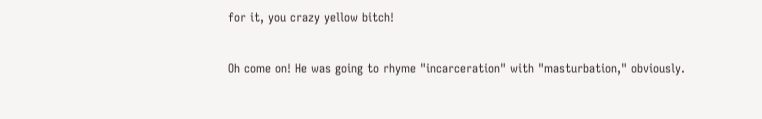for it, you crazy yellow bitch!

Oh come on! He was going to rhyme "incarceration" with "masturbation," obviously.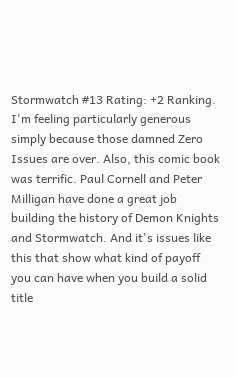Stormwatch #13 Rating: +2 Ranking. I'm feeling particularly generous simply because those damned Zero Issues are over. Also, this comic book was terrific. Paul Cornell and Peter Milligan have done a great job building the history of Demon Knights and Stormwatch. And it's issues like this that show what kind of payoff you can have when you build a solid title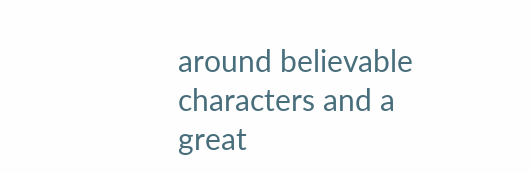around believable characters and a great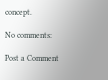concept.

No comments:

Post a Comment